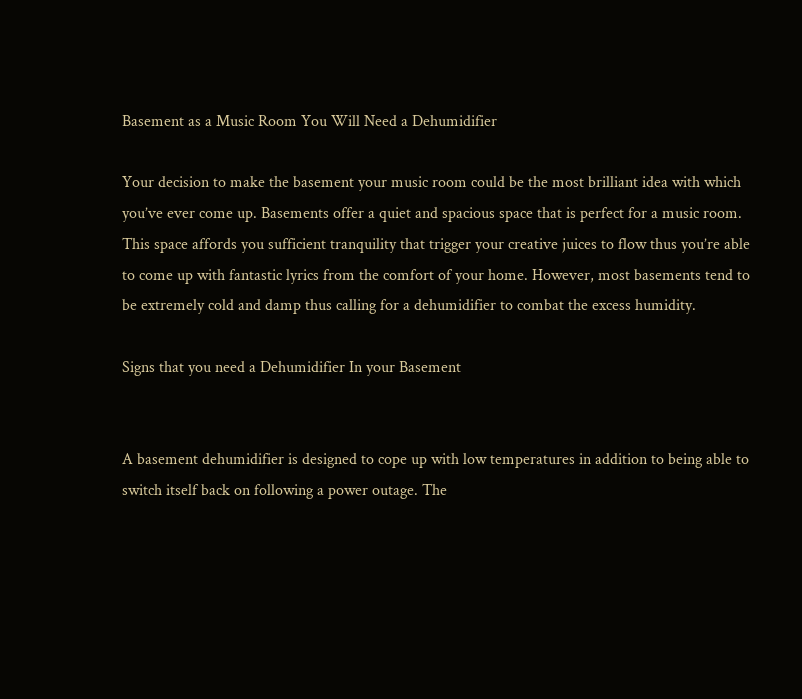Basement as a Music Room You Will Need a Dehumidifier

Your decision to make the basement your music room could be the most brilliant idea with which you’ve ever come up. Basements offer a quiet and spacious space that is perfect for a music room. This space affords you sufficient tranquility that trigger your creative juices to flow thus you’re able to come up with fantastic lyrics from the comfort of your home. However, most basements tend to be extremely cold and damp thus calling for a dehumidifier to combat the excess humidity.

Signs that you need a Dehumidifier In your Basement


A basement dehumidifier is designed to cope up with low temperatures in addition to being able to switch itself back on following a power outage. The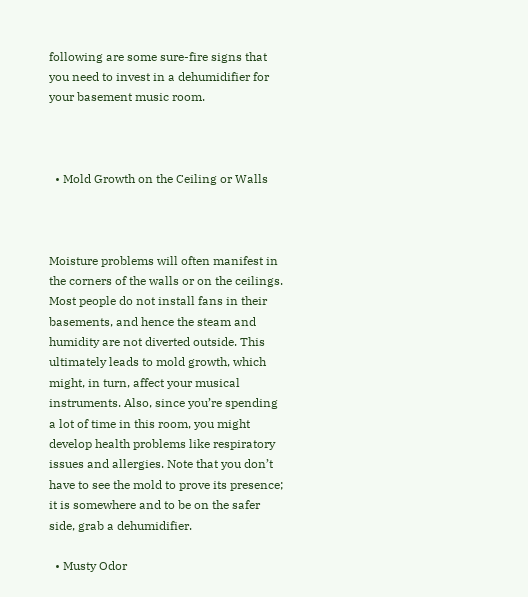following are some sure-fire signs that you need to invest in a dehumidifier for your basement music room.



  • Mold Growth on the Ceiling or Walls



Moisture problems will often manifest in the corners of the walls or on the ceilings.  Most people do not install fans in their basements, and hence the steam and humidity are not diverted outside. This ultimately leads to mold growth, which might, in turn, affect your musical instruments. Also, since you’re spending a lot of time in this room, you might develop health problems like respiratory issues and allergies. Note that you don’t have to see the mold to prove its presence; it is somewhere and to be on the safer side, grab a dehumidifier.

  • Musty Odor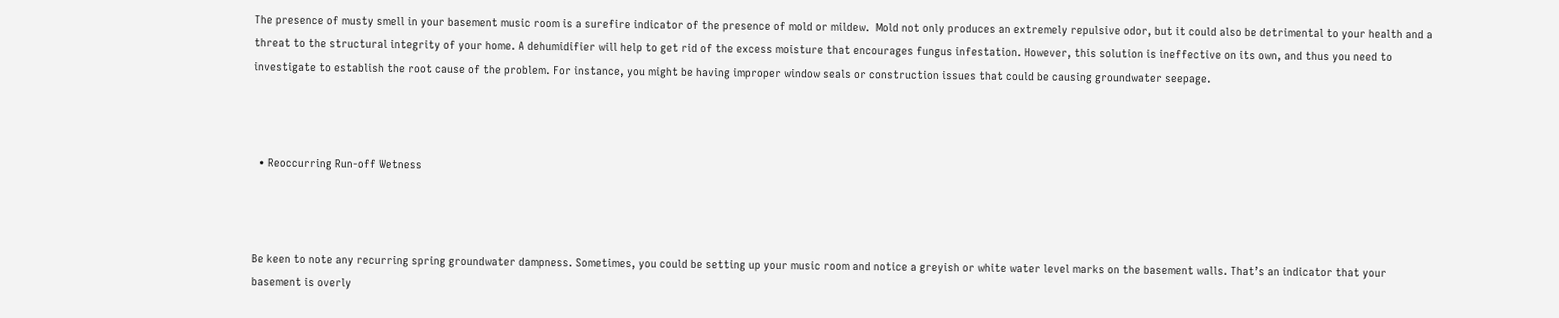The presence of musty smell in your basement music room is a surefire indicator of the presence of mold or mildew.  Mold not only produces an extremely repulsive odor, but it could also be detrimental to your health and a threat to the structural integrity of your home. A dehumidifier will help to get rid of the excess moisture that encourages fungus infestation. However, this solution is ineffective on its own, and thus you need to investigate to establish the root cause of the problem. For instance, you might be having improper window seals or construction issues that could be causing groundwater seepage.



  • Reoccurring Run-off Wetness



Be keen to note any recurring spring groundwater dampness. Sometimes, you could be setting up your music room and notice a greyish or white water level marks on the basement walls. That’s an indicator that your basement is overly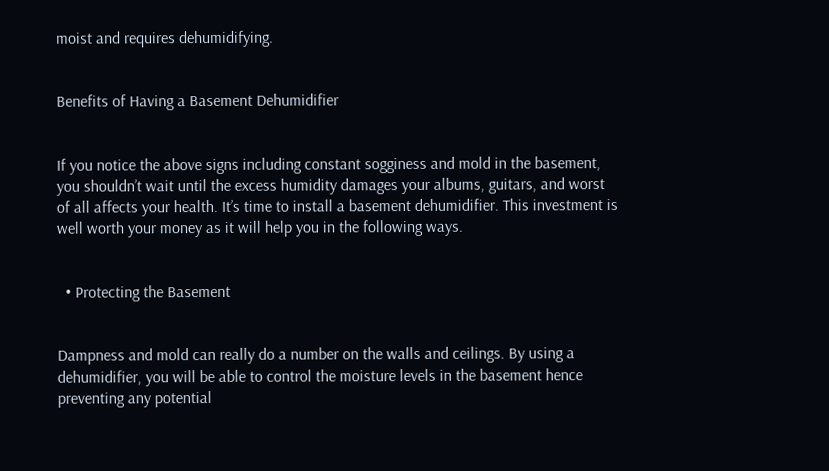moist and requires dehumidifying.


Benefits of Having a Basement Dehumidifier


If you notice the above signs including constant sogginess and mold in the basement, you shouldn’t wait until the excess humidity damages your albums, guitars, and worst of all affects your health. It’s time to install a basement dehumidifier. This investment is well worth your money as it will help you in the following ways.


  • Protecting the Basement


Dampness and mold can really do a number on the walls and ceilings. By using a dehumidifier, you will be able to control the moisture levels in the basement hence preventing any potential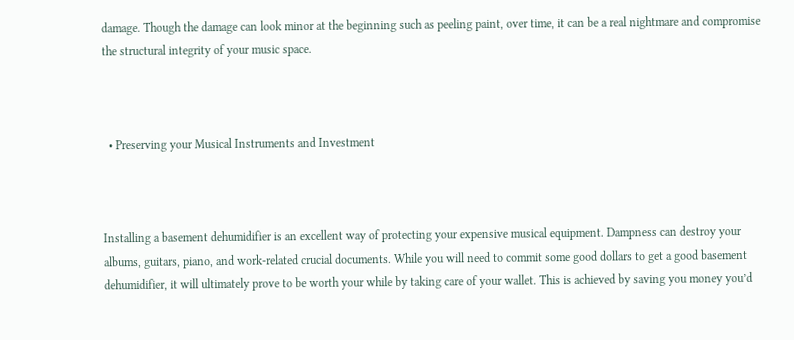damage. Though the damage can look minor at the beginning such as peeling paint, over time, it can be a real nightmare and compromise the structural integrity of your music space.



  • Preserving your Musical Instruments and Investment



Installing a basement dehumidifier is an excellent way of protecting your expensive musical equipment. Dampness can destroy your albums, guitars, piano, and work-related crucial documents. While you will need to commit some good dollars to get a good basement dehumidifier, it will ultimately prove to be worth your while by taking care of your wallet. This is achieved by saving you money you’d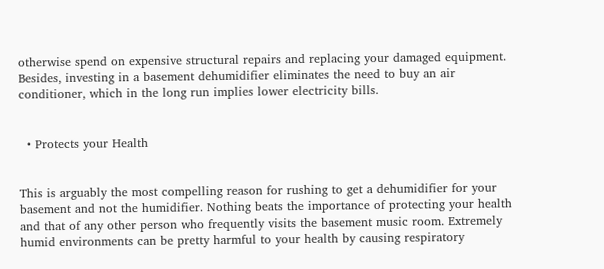otherwise spend on expensive structural repairs and replacing your damaged equipment. Besides, investing in a basement dehumidifier eliminates the need to buy an air conditioner, which in the long run implies lower electricity bills.


  • Protects your Health


This is arguably the most compelling reason for rushing to get a dehumidifier for your basement and not the humidifier. Nothing beats the importance of protecting your health and that of any other person who frequently visits the basement music room. Extremely humid environments can be pretty harmful to your health by causing respiratory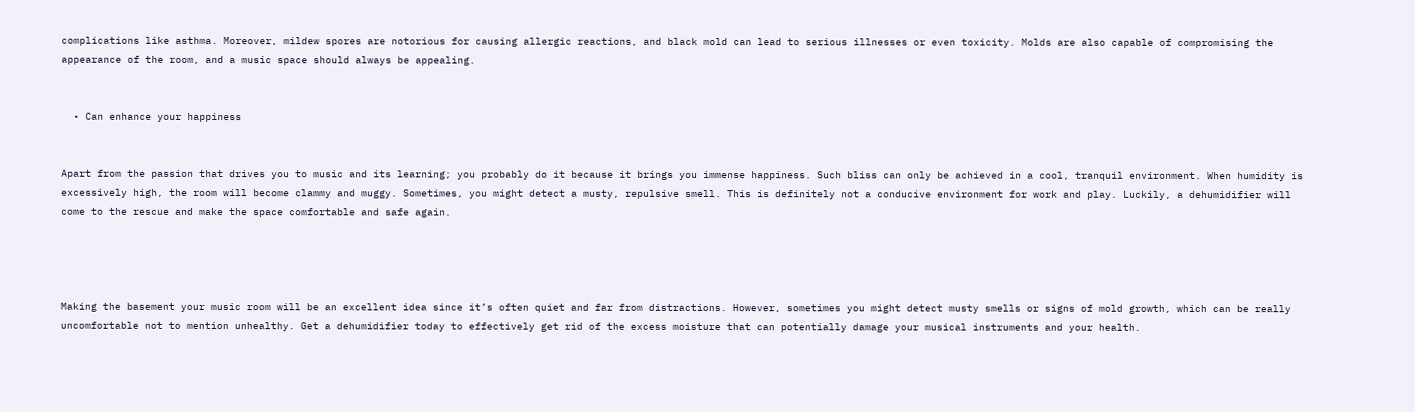complications like asthma. Moreover, mildew spores are notorious for causing allergic reactions, and black mold can lead to serious illnesses or even toxicity. Molds are also capable of compromising the appearance of the room, and a music space should always be appealing.


  • Can enhance your happiness


Apart from the passion that drives you to music and its learning; you probably do it because it brings you immense happiness. Such bliss can only be achieved in a cool, tranquil environment. When humidity is excessively high, the room will become clammy and muggy. Sometimes, you might detect a musty, repulsive smell. This is definitely not a conducive environment for work and play. Luckily, a dehumidifier will come to the rescue and make the space comfortable and safe again.




Making the basement your music room will be an excellent idea since it’s often quiet and far from distractions. However, sometimes you might detect musty smells or signs of mold growth, which can be really uncomfortable not to mention unhealthy. Get a dehumidifier today to effectively get rid of the excess moisture that can potentially damage your musical instruments and your health.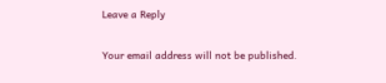Leave a Reply

Your email address will not be published.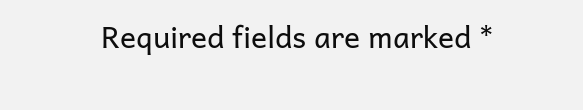Required fields are marked *